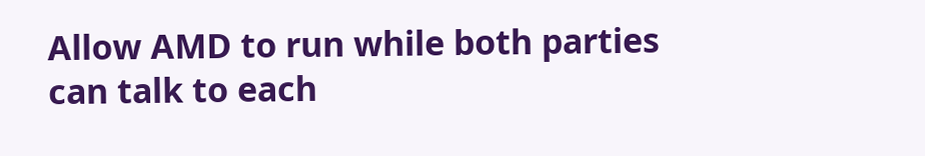Allow AMD to run while both parties can talk to each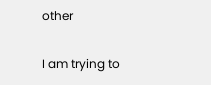other

I am trying to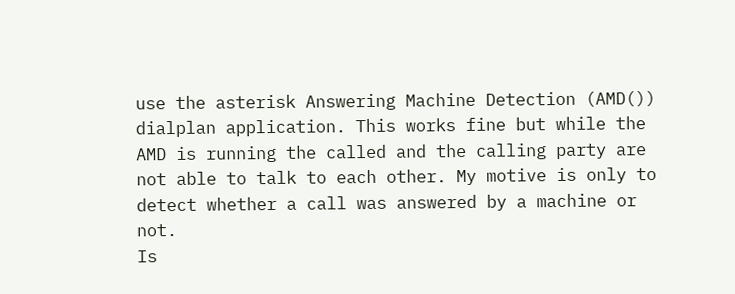use the asterisk Answering Machine Detection (AMD()) dialplan application. This works fine but while the AMD is running the called and the calling party are not able to talk to each other. My motive is only to detect whether a call was answered by a machine or not.
Is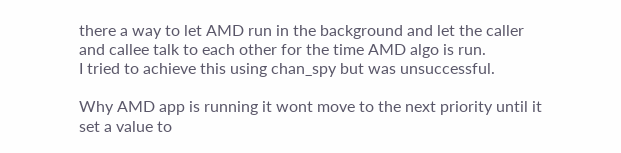there a way to let AMD run in the background and let the caller and callee talk to each other for the time AMD algo is run.
I tried to achieve this using chan_spy but was unsuccessful.

Why AMD app is running it wont move to the next priority until it set a value to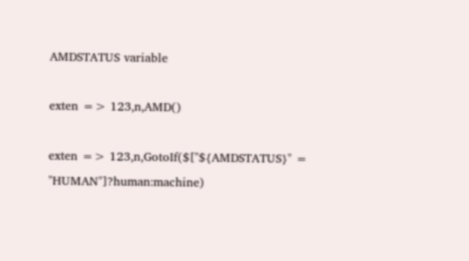AMDSTATUS variable

exten => 123,n,AMD()

exten => 123,n,GotoIf($["${AMDSTATUS}" = "HUMAN"]?human:machine)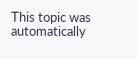This topic was automatically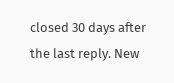closed 30 days after the last reply. New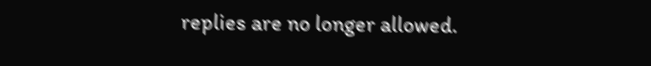replies are no longer allowed.